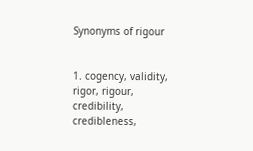Synonyms of rigour


1. cogency, validity, rigor, rigour, credibility, credibleness,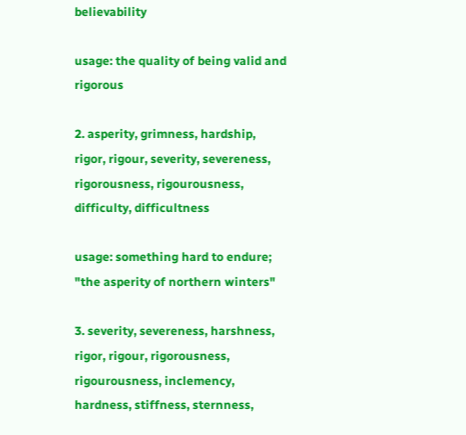believability

usage: the quality of being valid and rigorous

2. asperity, grimness, hardship, rigor, rigour, severity, severeness, rigorousness, rigourousness, difficulty, difficultness

usage: something hard to endure; "the asperity of northern winters"

3. severity, severeness, harshness, rigor, rigour, rigorousness, rigourousness, inclemency, hardness, stiffness, sternness,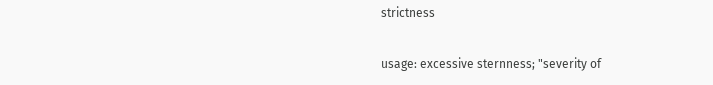strictness

usage: excessive sternness; "severity of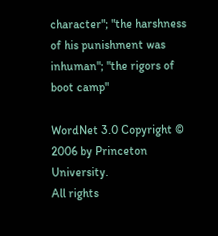character"; "the harshness of his punishment was inhuman"; "the rigors of boot camp"

WordNet 3.0 Copyright © 2006 by Princeton University.
All rights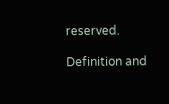reserved.

Definition and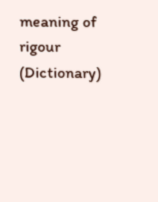meaning of rigour (Dictionary)